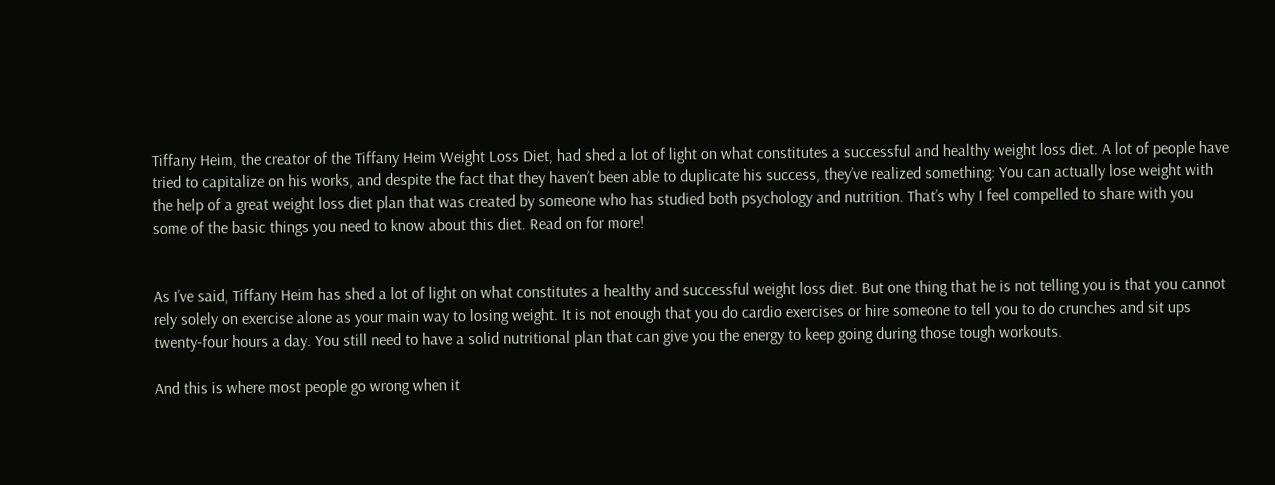Tiffany Heim, the creator of the Tiffany Heim Weight Loss Diet, had shed a lot of light on what constitutes a successful and healthy weight loss diet. A lot of people have tried to capitalize on his works, and despite the fact that they haven’t been able to duplicate his success, they’ve realized something: You can actually lose weight with the help of a great weight loss diet plan that was created by someone who has studied both psychology and nutrition. That’s why I feel compelled to share with you some of the basic things you need to know about this diet. Read on for more!


As I’ve said, Tiffany Heim has shed a lot of light on what constitutes a healthy and successful weight loss diet. But one thing that he is not telling you is that you cannot rely solely on exercise alone as your main way to losing weight. It is not enough that you do cardio exercises or hire someone to tell you to do crunches and sit ups twenty-four hours a day. You still need to have a solid nutritional plan that can give you the energy to keep going during those tough workouts.

And this is where most people go wrong when it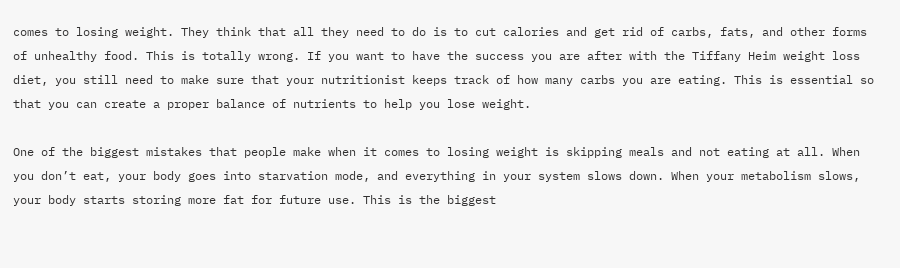comes to losing weight. They think that all they need to do is to cut calories and get rid of carbs, fats, and other forms of unhealthy food. This is totally wrong. If you want to have the success you are after with the Tiffany Heim weight loss diet, you still need to make sure that your nutritionist keeps track of how many carbs you are eating. This is essential so that you can create a proper balance of nutrients to help you lose weight.

One of the biggest mistakes that people make when it comes to losing weight is skipping meals and not eating at all. When you don’t eat, your body goes into starvation mode, and everything in your system slows down. When your metabolism slows, your body starts storing more fat for future use. This is the biggest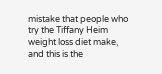mistake that people who try the Tiffany Heim weight loss diet make, and this is the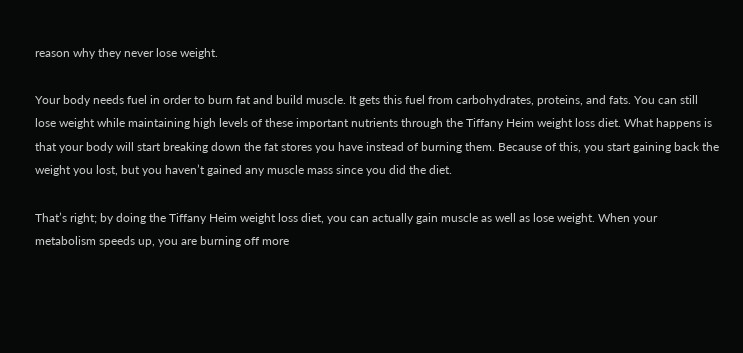reason why they never lose weight.

Your body needs fuel in order to burn fat and build muscle. It gets this fuel from carbohydrates, proteins, and fats. You can still lose weight while maintaining high levels of these important nutrients through the Tiffany Heim weight loss diet. What happens is that your body will start breaking down the fat stores you have instead of burning them. Because of this, you start gaining back the weight you lost, but you haven’t gained any muscle mass since you did the diet.

That’s right; by doing the Tiffany Heim weight loss diet, you can actually gain muscle as well as lose weight. When your metabolism speeds up, you are burning off more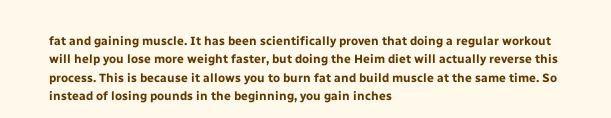fat and gaining muscle. It has been scientifically proven that doing a regular workout will help you lose more weight faster, but doing the Heim diet will actually reverse this process. This is because it allows you to burn fat and build muscle at the same time. So instead of losing pounds in the beginning, you gain inches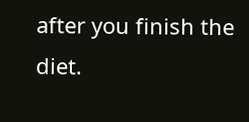after you finish the diet.